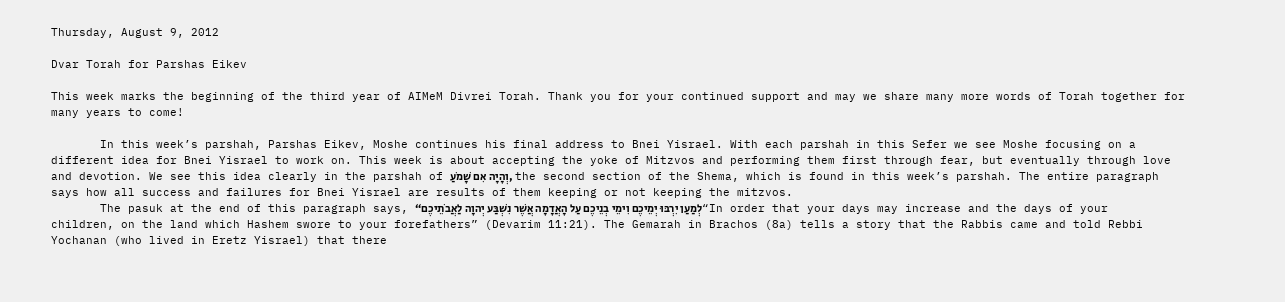Thursday, August 9, 2012

Dvar Torah for Parshas Eikev

This week marks the beginning of the third year of AIMeM Divrei Torah. Thank you for your continued support and may we share many more words of Torah together for many years to come!

       In this week’s parshah, Parshas Eikev, Moshe continues his final address to Bnei Yisrael. With each parshah in this Sefer we see Moshe focusing on a different idea for Bnei Yisrael to work on. This week is about accepting the yoke of Mitzvos and performing them first through fear, but eventually through love and devotion. We see this idea clearly in the parshah of וְהָיָה אִם שָׁמֹעַ, the second section of the Shema, which is found in this week’s parshah. The entire paragraph says how all success and failures for Bnei Yisrael are results of them keeping or not keeping the mitzvos.
       The pasuk at the end of this paragraph says, “לְמַעַן יִרְבּוּ יְמֵיכֶם וִימֵי בְנֵיכֶם עַל הָאֲדָמָה אֲשֶׁר נִשְׁבַּע יְהוָה לַאֲבֹתֵיכֶם“In order that your days may increase and the days of your children, on the land which Hashem swore to your forefathers” (Devarim 11:21). The Gemarah in Brachos (8a) tells a story that the Rabbis came and told Rebbi Yochanan (who lived in Eretz Yisrael) that there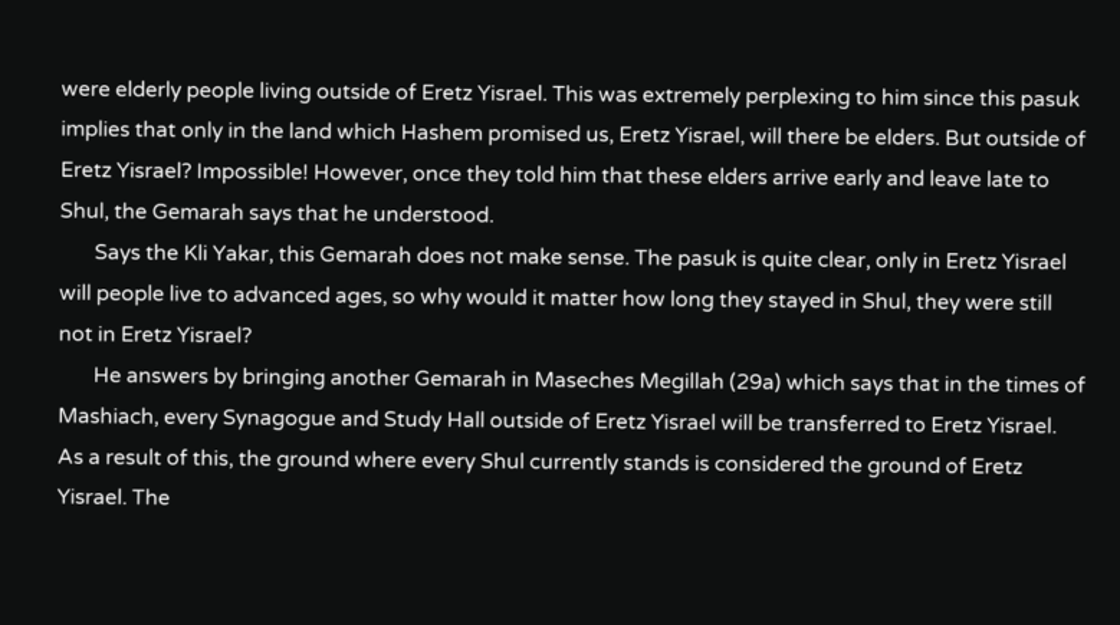were elderly people living outside of Eretz Yisrael. This was extremely perplexing to him since this pasuk implies that only in the land which Hashem promised us, Eretz Yisrael, will there be elders. But outside of Eretz Yisrael? Impossible! However, once they told him that these elders arrive early and leave late to Shul, the Gemarah says that he understood.
       Says the Kli Yakar, this Gemarah does not make sense. The pasuk is quite clear, only in Eretz Yisrael will people live to advanced ages, so why would it matter how long they stayed in Shul, they were still not in Eretz Yisrael?
       He answers by bringing another Gemarah in Maseches Megillah (29a) which says that in the times of Mashiach, every Synagogue and Study Hall outside of Eretz Yisrael will be transferred to Eretz Yisrael. As a result of this, the ground where every Shul currently stands is considered the ground of Eretz Yisrael. The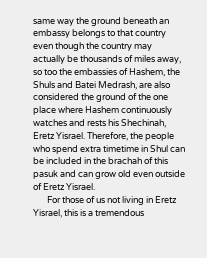same way the ground beneath an embassy belongs to that country even though the country may actually be thousands of miles away, so too the embassies of Hashem, the Shuls and Batei Medrash, are also considered the ground of the one place where Hashem continuously watches and rests his Shechinah, Eretz Yisrael. Therefore, the people who spend extra timetime in Shul can be included in the brachah of this pasuk and can grow old even outside of Eretz Yisrael.
       For those of us not living in Eretz Yisrael, this is a tremendous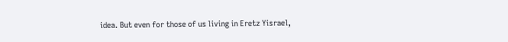idea. But even for those of us living in Eretz Yisrael,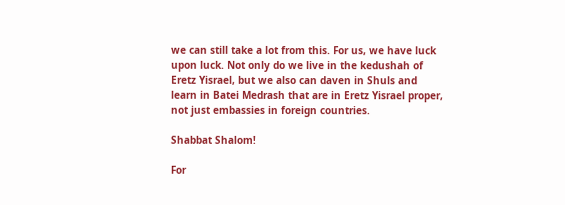we can still take a lot from this. For us, we have luck upon luck. Not only do we live in the kedushah of Eretz Yisrael, but we also can daven in Shuls and learn in Batei Medrash that are in Eretz Yisrael proper, not just embassies in foreign countries.

Shabbat Shalom!

For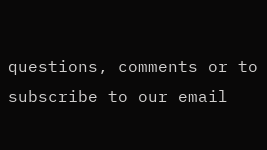questions, comments or to subscribe to our email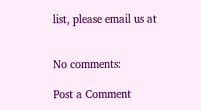list, please email us at


No comments:

Post a Comment